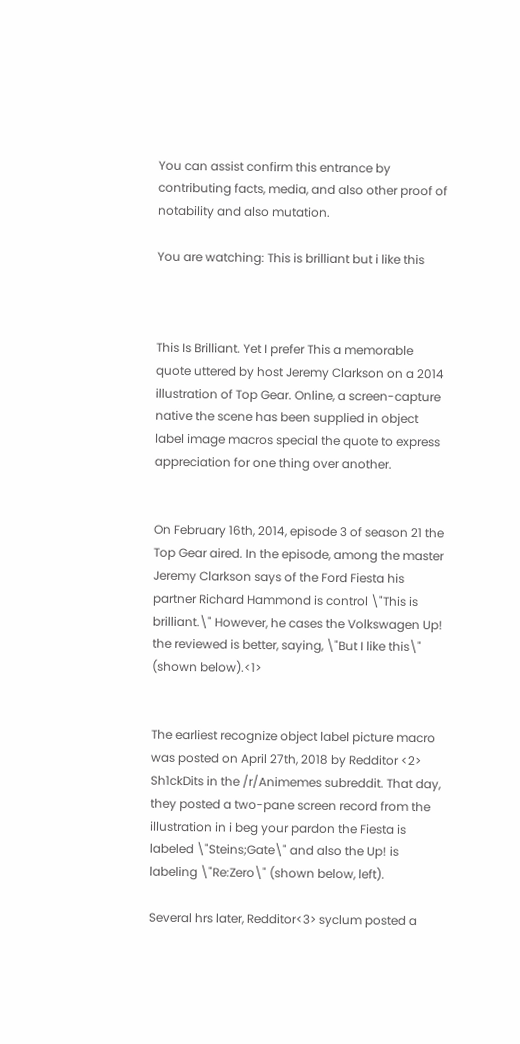You can assist confirm this entrance by contributing facts, media, and also other proof of notability and also mutation.

You are watching: This is brilliant but i like this



This Is Brilliant. Yet I prefer This a memorable quote uttered by host Jeremy Clarkson on a 2014 illustration of Top Gear. Online, a screen-capture native the scene has been supplied in object label image macros special the quote to express appreciation for one thing over another.


On February 16th, 2014, episode 3 of season 21 the Top Gear aired. In the episode, among the master Jeremy Clarkson says of the Ford Fiesta his partner Richard Hammond is control \"This is brilliant.\" However, he cases the Volkswagen Up! the reviewed is better, saying, \"But I like this\" (shown below).<1>


The earliest recognize object label picture macro was posted on April 27th, 2018 by Redditor <2> Sh1ckDits in the /r/Animemes subreddit. That day, they posted a two-pane screen record from the illustration in i beg your pardon the Fiesta is labeled \"Steins;Gate\" and also the Up! is labeling \"Re:Zero\" (shown below, left).

Several hrs later, Redditor<3> syclum posted a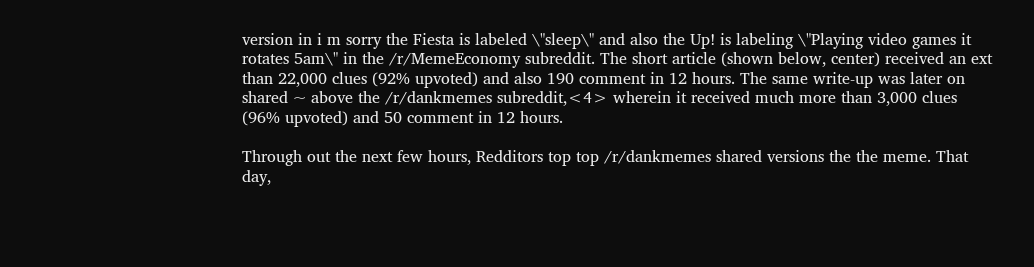version in i m sorry the Fiesta is labeled \"sleep\" and also the Up! is labeling \"Playing video games it rotates 5am\" in the /r/MemeEconomy subreddit. The short article (shown below, center) received an ext than 22,000 clues (92% upvoted) and also 190 comment in 12 hours. The same write-up was later on shared ~ above the /r/dankmemes subreddit,<4> wherein it received much more than 3,000 clues (96% upvoted) and 50 comment in 12 hours.

Through out the next few hours, Redditors top top /r/dankmemes shared versions the the meme. That day,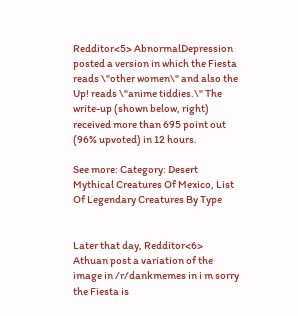Redditor<5> AbnormalDepression posted a version in which the Fiesta reads \"other women\" and also the Up! reads \"anime tiddies.\" The write-up (shown below, right) received more than 695 point out (96% upvoted) in 12 hours.

See more: Category: Desert Mythical Creatures Of Mexico, List Of Legendary Creatures By Type


Later that day, Redditor<6> Athuan post a variation of the image in /r/dankmemes in i m sorry the Fiesta is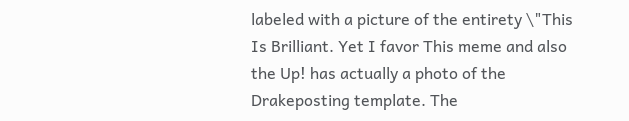labeled with a picture of the entirety \"This Is Brilliant. Yet I favor This meme and also the Up! has actually a photo of the Drakeposting template. The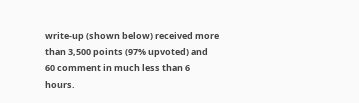write-up (shown below) received more than 3,500 points (97% upvoted) and 60 comment in much less than 6 hours.